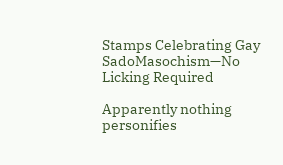Stamps Celebrating Gay SadoMasochism—No Licking Required

Apparently nothing personifies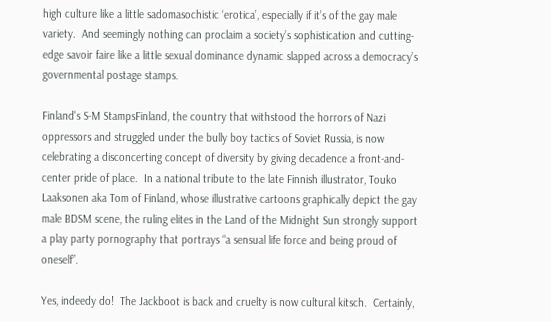high culture like a little sadomasochistic ‘erotica’, especially if it’s of the gay male variety.  And seemingly nothing can proclaim a society’s sophistication and cutting-edge savoir faire like a little sexual dominance dynamic slapped across a democracy’s governmental postage stamps.

Finland's S-M StampsFinland, the country that withstood the horrors of Nazi oppressors and struggled under the bully boy tactics of Soviet Russia, is now celebrating a disconcerting concept of diversity by giving decadence a front-and-center pride of place.  In a national tribute to the late Finnish illustrator, Touko Laaksonen aka Tom of Finland, whose illustrative cartoons graphically depict the gay male BDSM scene, the ruling elites in the Land of the Midnight Sun strongly support a play party pornography that portrays “a sensual life force and being proud of oneself”.

Yes, indeedy do!  The Jackboot is back and cruelty is now cultural kitsch.  Certainly,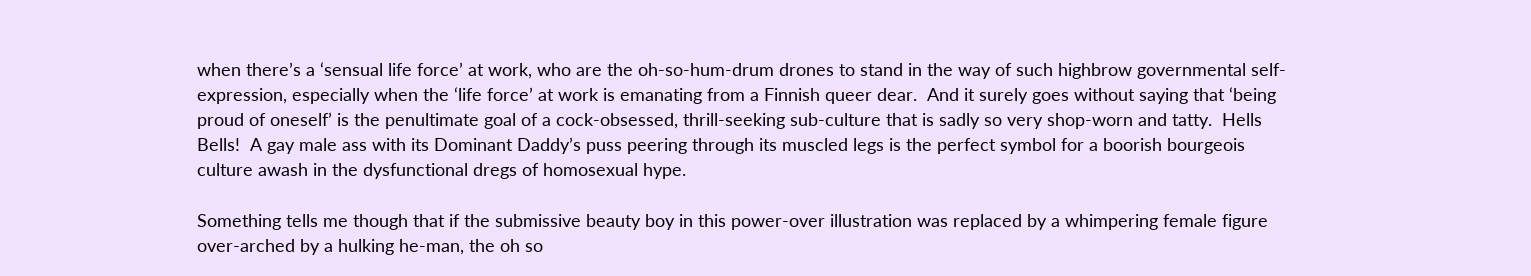when there’s a ‘sensual life force’ at work, who are the oh-so-hum-drum drones to stand in the way of such highbrow governmental self-expression, especially when the ‘life force’ at work is emanating from a Finnish queer dear.  And it surely goes without saying that ‘being proud of oneself’ is the penultimate goal of a cock-obsessed, thrill-seeking sub-culture that is sadly so very shop-worn and tatty.  Hells Bells!  A gay male ass with its Dominant Daddy’s puss peering through its muscled legs is the perfect symbol for a boorish bourgeois culture awash in the dysfunctional dregs of homosexual hype.

Something tells me though that if the submissive beauty boy in this power-over illustration was replaced by a whimpering female figure over-arched by a hulking he-man, the oh so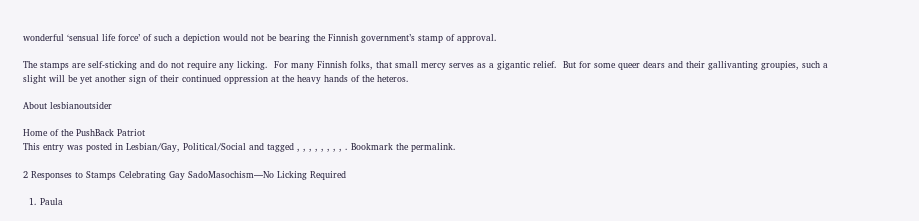wonderful ‘sensual life force’ of such a depiction would not be bearing the Finnish government’s stamp of approval.

The stamps are self-sticking and do not require any licking.  For many Finnish folks, that small mercy serves as a gigantic relief.  But for some queer dears and their gallivanting groupies, such a slight will be yet another sign of their continued oppression at the heavy hands of the heteros.

About lesbianoutsider

Home of the PushBack Patriot
This entry was posted in Lesbian/Gay, Political/Social and tagged , , , , , , , , . Bookmark the permalink.

2 Responses to Stamps Celebrating Gay SadoMasochism—No Licking Required

  1. Paula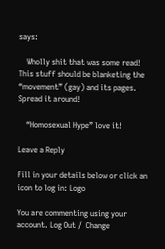says:

    Wholly shit that was some read! This stuff should be blanketing the “movement” (gay) and its pages. Spread it around!

    “Homosexual Hype” love it!

Leave a Reply

Fill in your details below or click an icon to log in: Logo

You are commenting using your account. Log Out /  Change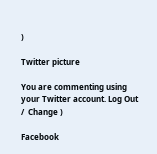)

Twitter picture

You are commenting using your Twitter account. Log Out /  Change )

Facebook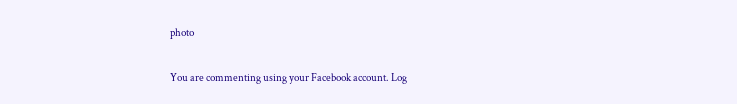photo

You are commenting using your Facebook account. Log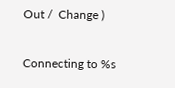Out /  Change )

Connecting to %s